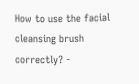How to use the facial cleansing brush correctly? -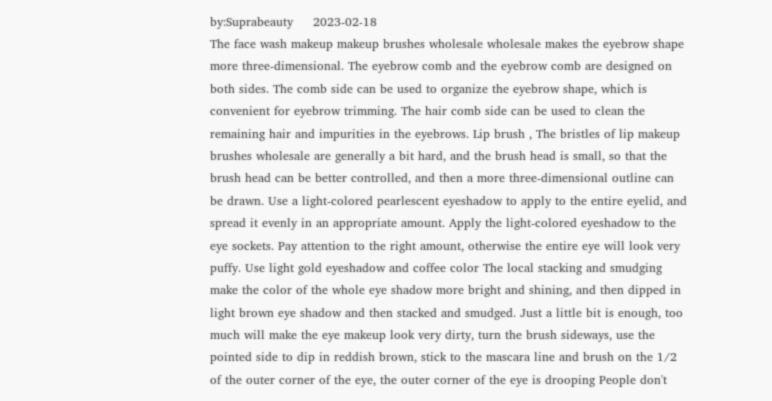by:Suprabeauty     2023-02-18
The face wash makeup makeup brushes wholesale wholesale makes the eyebrow shape more three-dimensional. The eyebrow comb and the eyebrow comb are designed on both sides. The comb side can be used to organize the eyebrow shape, which is convenient for eyebrow trimming. The hair comb side can be used to clean the remaining hair and impurities in the eyebrows. Lip brush , The bristles of lip makeup brushes wholesale are generally a bit hard, and the brush head is small, so that the brush head can be better controlled, and then a more three-dimensional outline can be drawn. Use a light-colored pearlescent eyeshadow to apply to the entire eyelid, and spread it evenly in an appropriate amount. Apply the light-colored eyeshadow to the eye sockets. Pay attention to the right amount, otherwise the entire eye will look very puffy. Use light gold eyeshadow and coffee color The local stacking and smudging make the color of the whole eye shadow more bright and shining, and then dipped in light brown eye shadow and then stacked and smudged. Just a little bit is enough, too much will make the eye makeup look very dirty, turn the brush sideways, use the pointed side to dip in reddish brown, stick to the mascara line and brush on the 1/2 of the outer corner of the eye, the outer corner of the eye is drooping People don't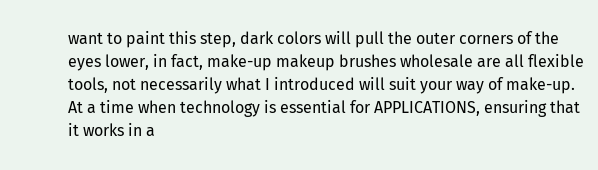want to paint this step, dark colors will pull the outer corners of the eyes lower, in fact, make-up makeup brushes wholesale are all flexible tools, not necessarily what I introduced will suit your way of make-up.
At a time when technology is essential for APPLICATIONS, ensuring that it works in a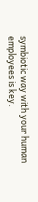symbiotic way with your human employees is key.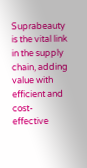Suprabeauty is the vital link in the supply chain, adding value with efficient and cost-effective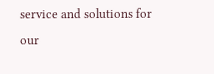service and solutions for our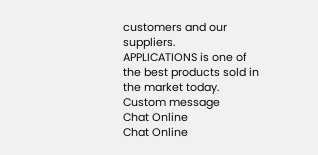customers and our suppliers.
APPLICATIONS is one of the best products sold in the market today.
Custom message
Chat Online
Chat Online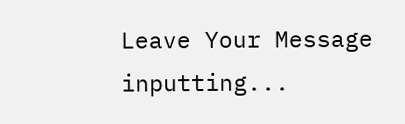Leave Your Message inputting...